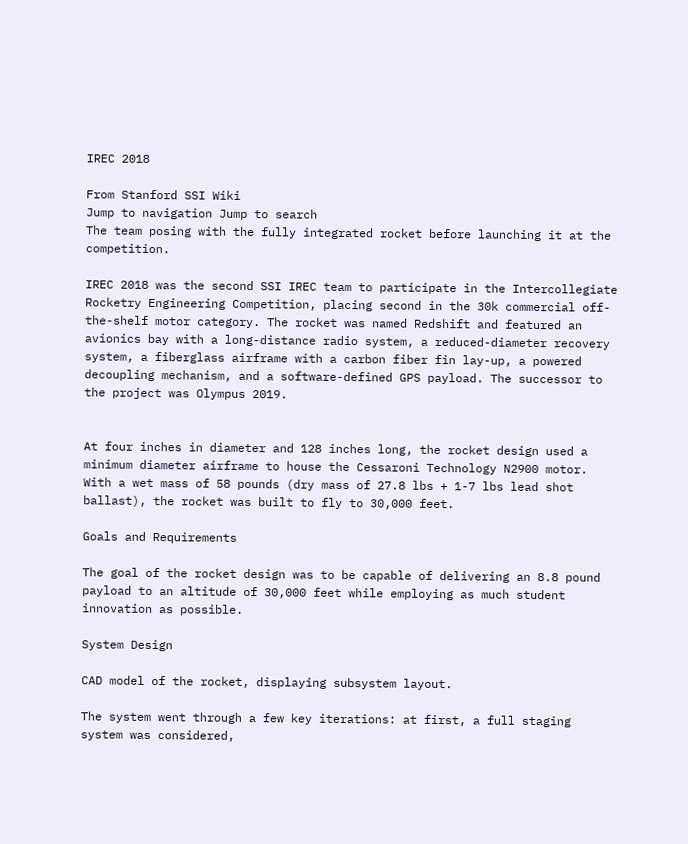IREC 2018

From Stanford SSI Wiki
Jump to navigation Jump to search
The team posing with the fully integrated rocket before launching it at the competition.

IREC 2018 was the second SSI IREC team to participate in the Intercollegiate Rocketry Engineering Competition, placing second in the 30k commercial off-the-shelf motor category. The rocket was named Redshift and featured an avionics bay with a long-distance radio system, a reduced-diameter recovery system, a fiberglass airframe with a carbon fiber fin lay-up, a powered decoupling mechanism, and a software-defined GPS payload. The successor to the project was Olympus 2019.


At four inches in diameter and 128 inches long, the rocket design used a minimum diameter airframe to house the Cessaroni Technology N2900 motor. With a wet mass of 58 pounds (dry mass of 27.8 lbs + 1-7 lbs lead shot ballast), the rocket was built to fly to 30,000 feet.

Goals and Requirements

The goal of the rocket design was to be capable of delivering an 8.8 pound payload to an altitude of 30,000 feet while employing as much student innovation as possible.

System Design

CAD model of the rocket, displaying subsystem layout.

The system went through a few key iterations: at first, a full staging system was considered,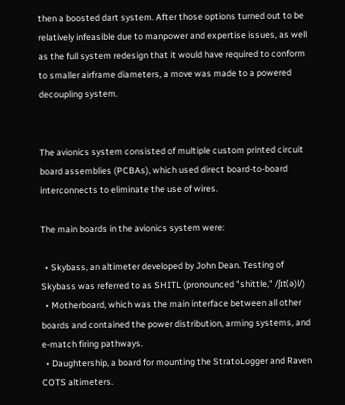then a boosted dart system. After those options turned out to be relatively infeasible due to manpower and expertise issues, as well as the full system redesign that it would have required to conform to smaller airframe diameters, a move was made to a powered decoupling system.


The avionics system consisted of multiple custom printed circuit board assemblies (PCBAs), which used direct board-to-board interconnects to eliminate the use of wires.

The main boards in the avionics system were:

  • Skybass, an altimeter developed by John Dean. Testing of Skybass was referred to as SHITL (pronounced "shittle," /ʃɪt(ə)l/)
  • Motherboard, which was the main interface between all other boards and contained the power distribution, arming systems, and e-match firing pathways.
  • Daughtership, a board for mounting the StratoLogger and Raven COTS altimeters.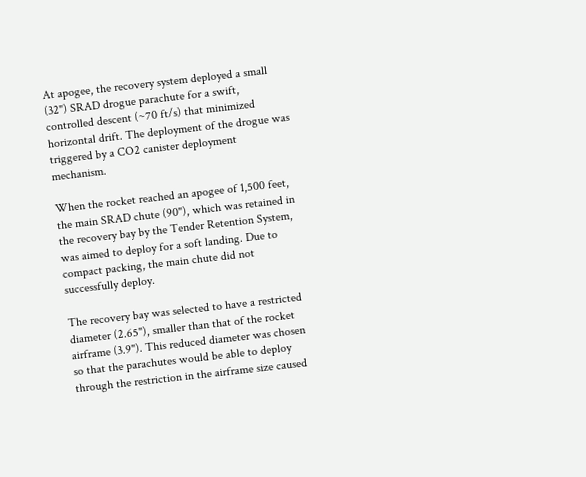At apogee, the recovery system deployed a small (32") SRAD drogue parachute for a swift, controlled descent (~70 ft/s) that minimized horizontal drift. The deployment of the drogue was triggered by a CO2 canister deployment mechanism.

When the rocket reached an apogee of 1,500 feet, the main SRAD chute (90"), which was retained in the recovery bay by the Tender Retention System, was aimed to deploy for a soft landing. Due to compact packing, the main chute did not successfully deploy.

The recovery bay was selected to have a restricted diameter (2.65"), smaller than that of the rocket airframe (3.9"). This reduced diameter was chosen so that the parachutes would be able to deploy through the restriction in the airframe size caused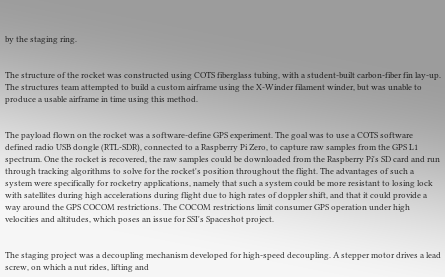by the staging ring.


The structure of the rocket was constructed using COTS fiberglass tubing, with a student-built carbon-fiber fin lay-up. The structures team attempted to build a custom airframe using the X-Winder filament winder, but was unable to produce a usable airframe in time using this method.


The payload flown on the rocket was a software-define GPS experiment. The goal was to use a COTS software defined radio USB dongle (RTL-SDR), connected to a Raspberry Pi Zero, to capture raw samples from the GPS L1 spectrum. One the rocket is recovered, the raw samples could be downloaded from the Raspberry Pi's SD card and run through tracking algorithms to solve for the rocket's position throughout the flight. The advantages of such a system were specifically for rocketry applications, namely that such a system could be more resistant to losing lock with satellites during high accelerations during flight due to high rates of doppler shift, and that it could provide a way around the GPS COCOM restrictions. The COCOM restrictions limit consumer GPS operation under high velocities and altitudes, which poses an issue for SSI's Spaceshot project.


The staging project was a decoupling mechanism developed for high-speed decoupling. A stepper motor drives a lead screw, on which a nut rides, lifting and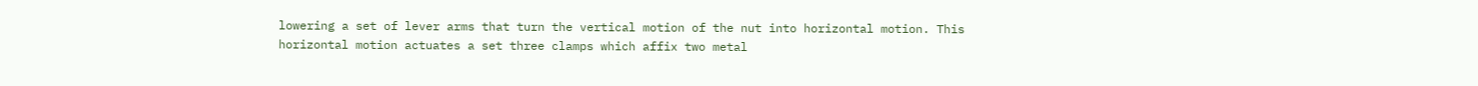lowering a set of lever arms that turn the vertical motion of the nut into horizontal motion. This horizontal motion actuates a set three clamps which affix two metal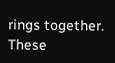rings together. These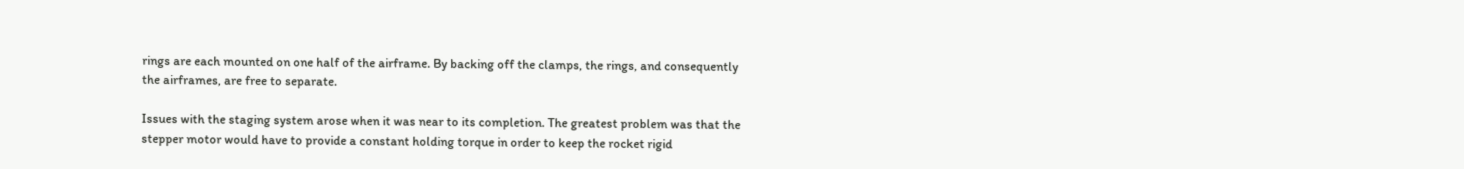rings are each mounted on one half of the airframe. By backing off the clamps, the rings, and consequently the airframes, are free to separate.

Issues with the staging system arose when it was near to its completion. The greatest problem was that the stepper motor would have to provide a constant holding torque in order to keep the rocket rigid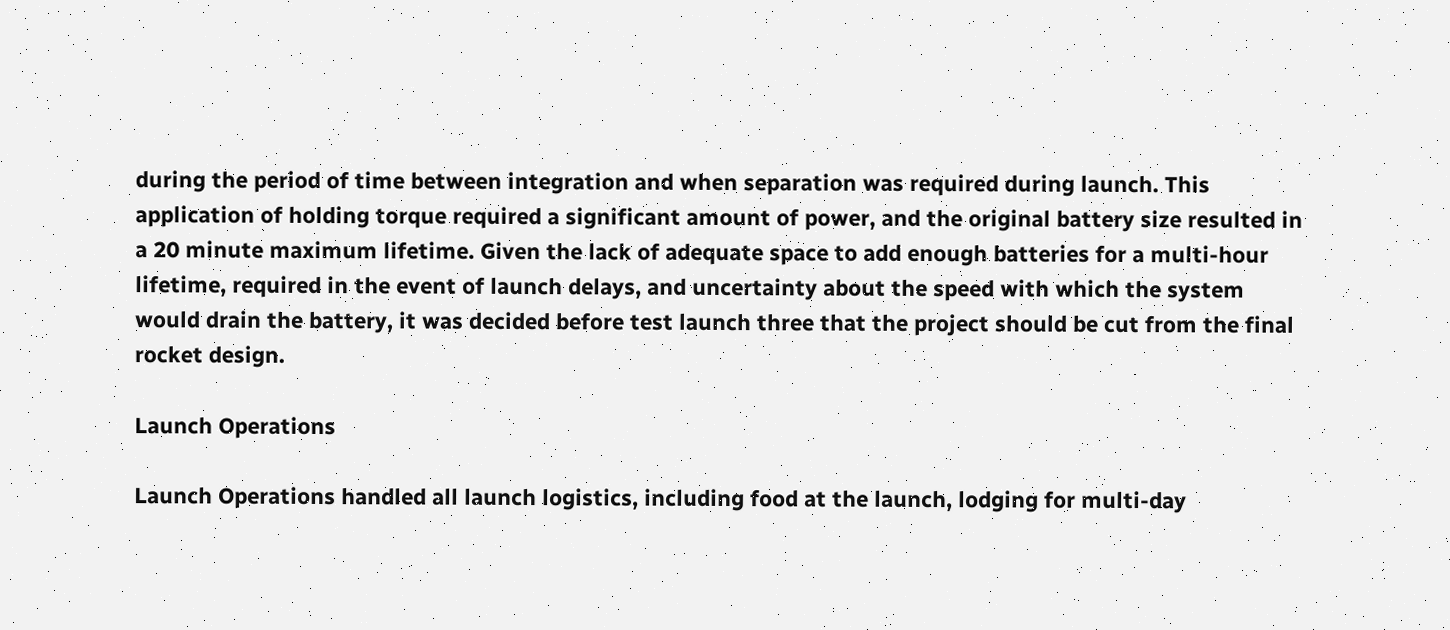during the period of time between integration and when separation was required during launch. This application of holding torque required a significant amount of power, and the original battery size resulted in a 20 minute maximum lifetime. Given the lack of adequate space to add enough batteries for a multi-hour lifetime, required in the event of launch delays, and uncertainty about the speed with which the system would drain the battery, it was decided before test launch three that the project should be cut from the final rocket design.

Launch Operations

Launch Operations handled all launch logistics, including food at the launch, lodging for multi-day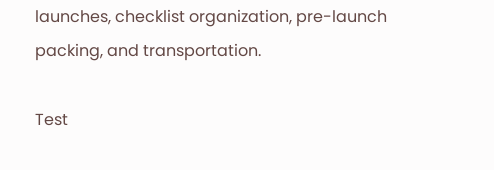launches, checklist organization, pre-launch packing, and transportation.

Test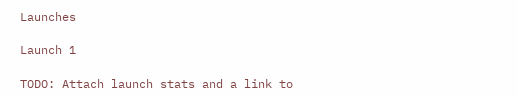Launches

Launch 1

TODO: Attach launch stats and a link to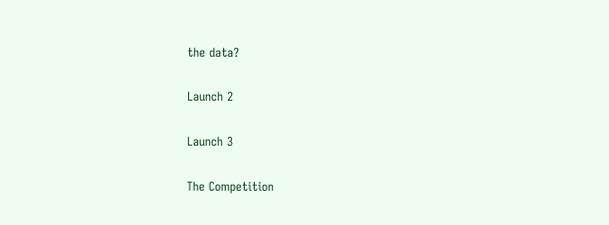the data?

Launch 2

Launch 3

The Competition